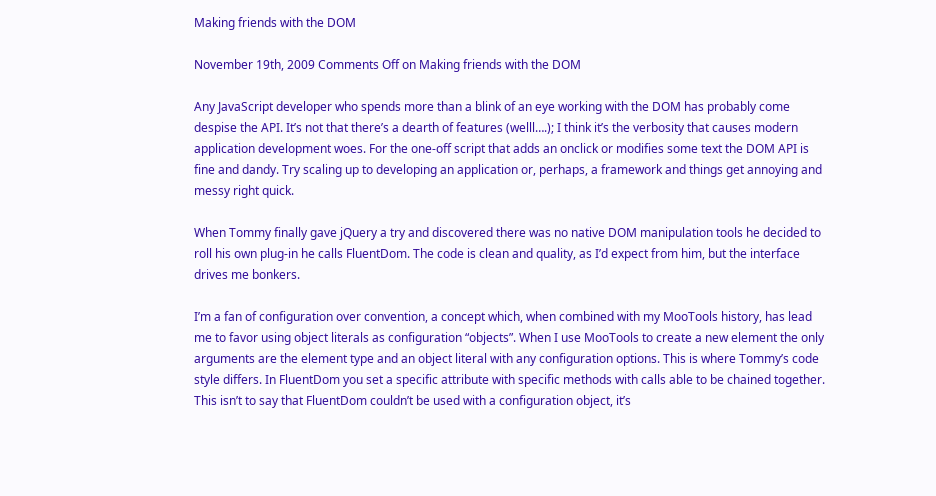Making friends with the DOM

November 19th, 2009 Comments Off on Making friends with the DOM

Any JavaScript developer who spends more than a blink of an eye working with the DOM has probably come despise the API. It’s not that there’s a dearth of features (welll….); I think it’s the verbosity that causes modern application development woes. For the one-off script that adds an onclick or modifies some text the DOM API is fine and dandy. Try scaling up to developing an application or, perhaps, a framework and things get annoying and messy right quick.

When Tommy finally gave jQuery a try and discovered there was no native DOM manipulation tools he decided to roll his own plug-in he calls FluentDom. The code is clean and quality, as I’d expect from him, but the interface drives me bonkers.

I’m a fan of configuration over convention, a concept which, when combined with my MooTools history, has lead me to favor using object literals as configuration “objects”. When I use MooTools to create a new element the only arguments are the element type and an object literal with any configuration options. This is where Tommy’s code style differs. In FluentDom you set a specific attribute with specific methods with calls able to be chained together. This isn’t to say that FluentDom couldn’t be used with a configuration object, it’s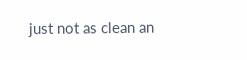just not as clean an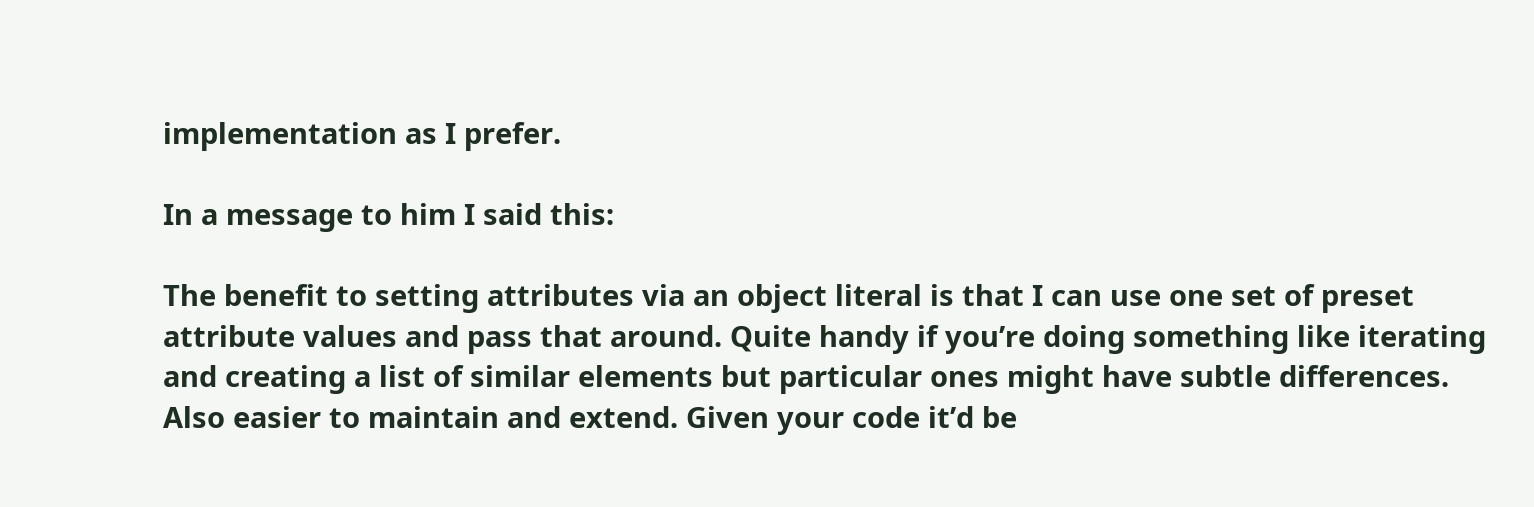implementation as I prefer.

In a message to him I said this:

The benefit to setting attributes via an object literal is that I can use one set of preset attribute values and pass that around. Quite handy if you’re doing something like iterating and creating a list of similar elements but particular ones might have subtle differences. Also easier to maintain and extend. Given your code it’d be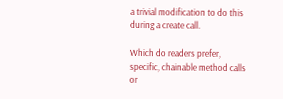a trivial modification to do this during a create call.

Which do readers prefer, specific, chainable method calls or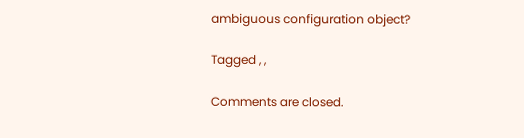ambiguous configuration object?

Tagged , ,

Comments are closed.